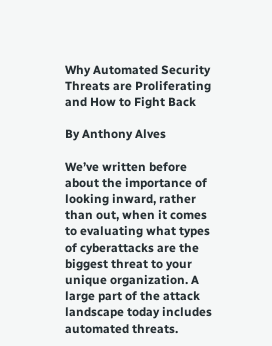Why Automated Security Threats are Proliferating and How to Fight Back

By Anthony Alves

We’ve written before about the importance of looking inward, rather than out, when it comes to evaluating what types of cyberattacks are the biggest threat to your unique organization. A large part of the attack landscape today includes automated threats.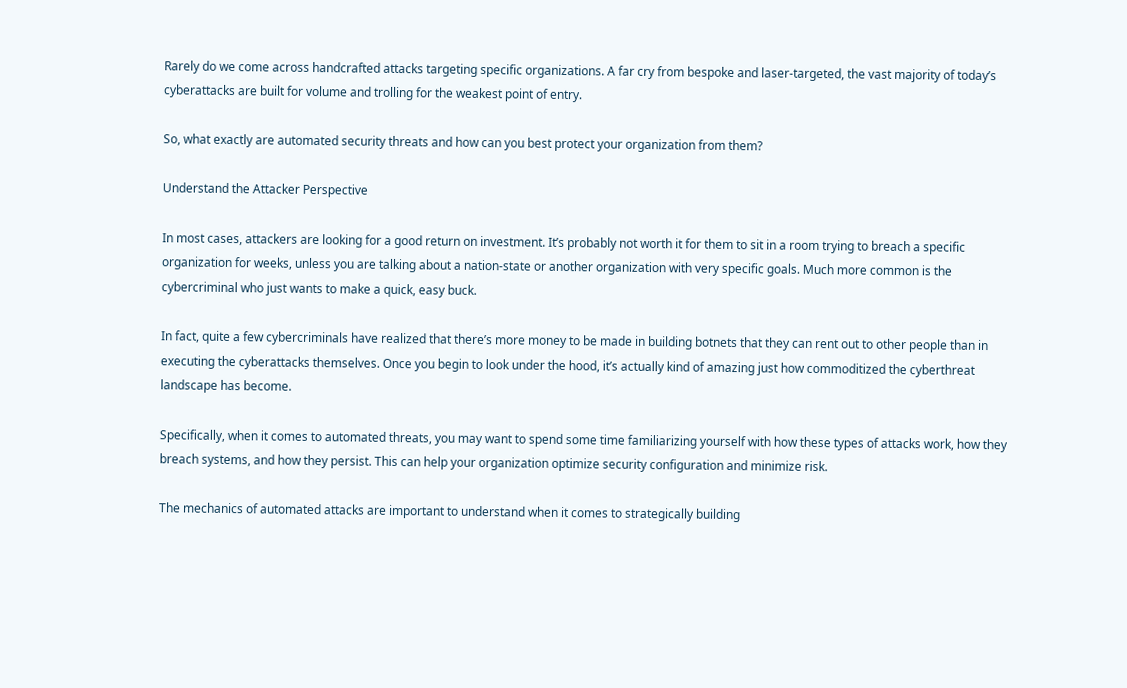Rarely do we come across handcrafted attacks targeting specific organizations. A far cry from bespoke and laser-targeted, the vast majority of today’s cyberattacks are built for volume and trolling for the weakest point of entry.

So, what exactly are automated security threats and how can you best protect your organization from them?

Understand the Attacker Perspective

In most cases, attackers are looking for a good return on investment. It’s probably not worth it for them to sit in a room trying to breach a specific organization for weeks, unless you are talking about a nation-state or another organization with very specific goals. Much more common is the cybercriminal who just wants to make a quick, easy buck.

In fact, quite a few cybercriminals have realized that there’s more money to be made in building botnets that they can rent out to other people than in executing the cyberattacks themselves. Once you begin to look under the hood, it’s actually kind of amazing just how commoditized the cyberthreat landscape has become.

Specifically, when it comes to automated threats, you may want to spend some time familiarizing yourself with how these types of attacks work, how they breach systems, and how they persist. This can help your organization optimize security configuration and minimize risk.

The mechanics of automated attacks are important to understand when it comes to strategically building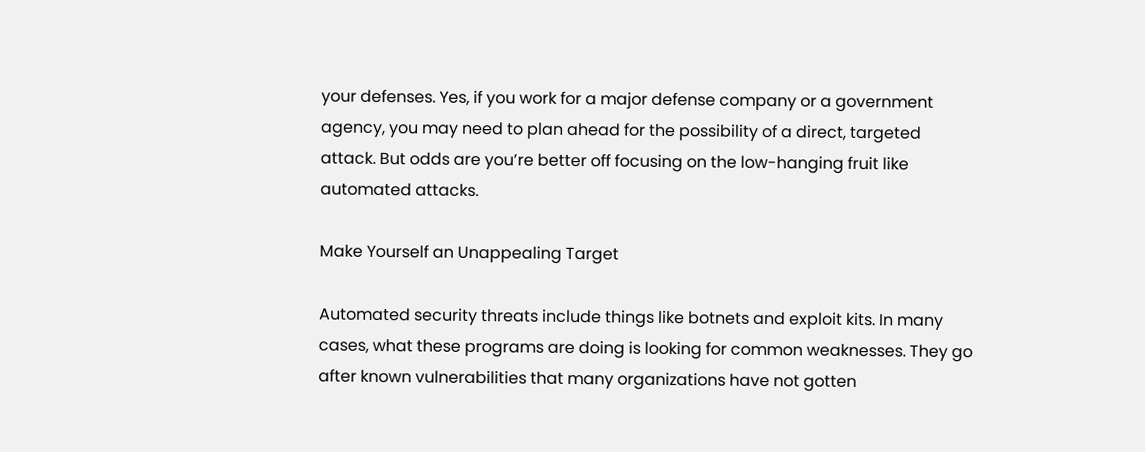your defenses. Yes, if you work for a major defense company or a government agency, you may need to plan ahead for the possibility of a direct, targeted attack. But odds are you’re better off focusing on the low-hanging fruit like automated attacks.

Make Yourself an Unappealing Target

Automated security threats include things like botnets and exploit kits. In many cases, what these programs are doing is looking for common weaknesses. They go after known vulnerabilities that many organizations have not gotten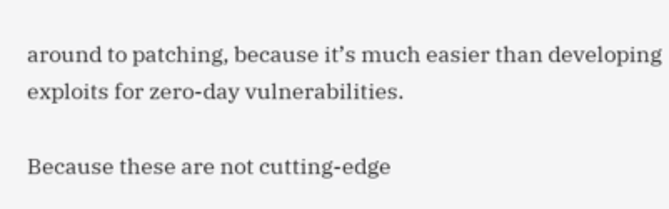around to patching, because it’s much easier than developing exploits for zero-day vulnerabilities.

Because these are not cutting-edge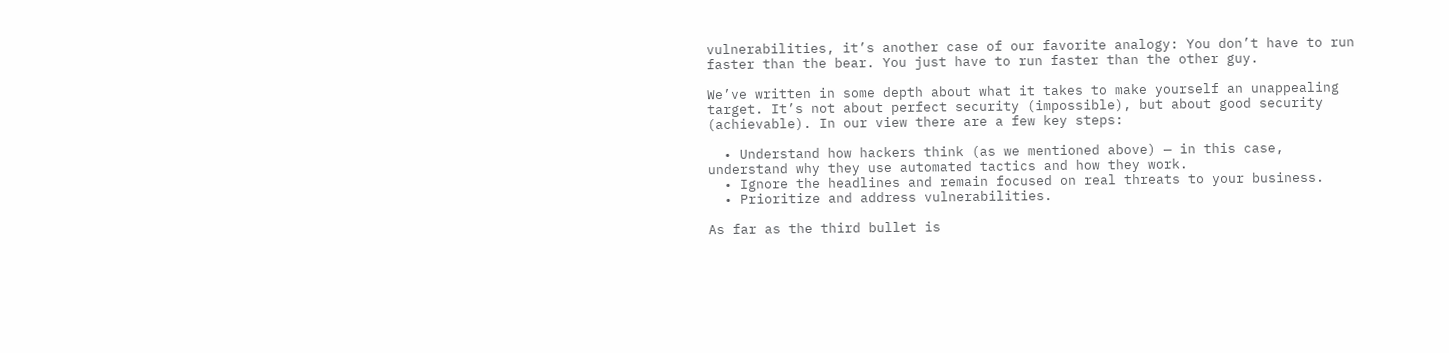vulnerabilities, it’s another case of our favorite analogy: You don’t have to run faster than the bear. You just have to run faster than the other guy.

We’ve written in some depth about what it takes to make yourself an unappealing target. It’s not about perfect security (impossible), but about good security (achievable). In our view there are a few key steps:

  • Understand how hackers think (as we mentioned above) — in this case, understand why they use automated tactics and how they work.
  • Ignore the headlines and remain focused on real threats to your business.
  • Prioritize and address vulnerabilities.

As far as the third bullet is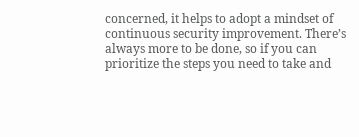concerned, it helps to adopt a mindset of continuous security improvement. There’s always more to be done, so if you can prioritize the steps you need to take and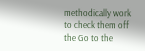methodically work to check them off the Go to the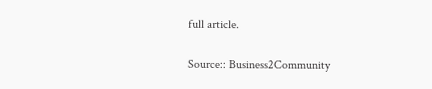full article.

Source:: Business2Community